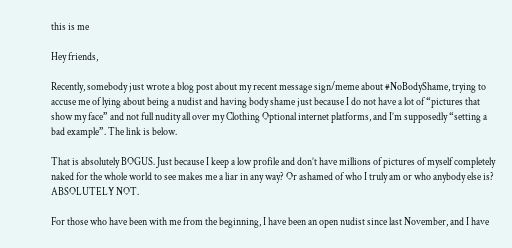this is me

Hey friends,

Recently, somebody just wrote a blog post about my recent message sign/meme about #NoBodyShame, trying to accuse me of lying about being a nudist and having body shame just because I do not have a lot of “pictures that show my face” and not full nudity all over my Clothing Optional internet platforms, and I’m supposedly “setting a bad example”. The link is below.

That is absolutely BOGUS. Just because I keep a low profile and don’t have millions of pictures of myself completely naked for the whole world to see makes me a liar in any way? Or ashamed of who I truly am or who anybody else is? ABSOLUTELY NOT.

For those who have been with me from the beginning, I have been an open nudist since last November, and I have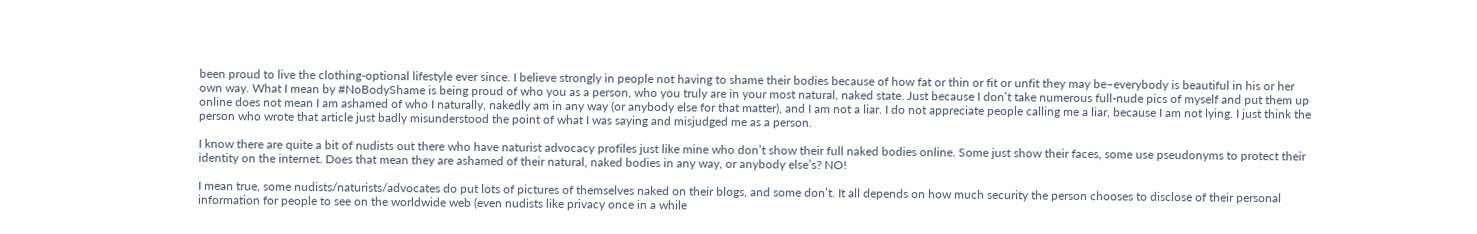been proud to live the clothing-optional lifestyle ever since. I believe strongly in people not having to shame their bodies because of how fat or thin or fit or unfit they may be–everybody is beautiful in his or her own way. What I mean by #NoBodyShame is being proud of who you as a person, who you truly are in your most natural, naked state. Just because I don’t take numerous full-nude pics of myself and put them up online does not mean I am ashamed of who I naturally, nakedly am in any way (or anybody else for that matter), and I am not a liar. I do not appreciate people calling me a liar, because I am not lying. I just think the person who wrote that article just badly misunderstood the point of what I was saying and misjudged me as a person.

I know there are quite a bit of nudists out there who have naturist advocacy profiles just like mine who don’t show their full naked bodies online. Some just show their faces, some use pseudonyms to protect their identity on the internet. Does that mean they are ashamed of their natural, naked bodies in any way, or anybody else’s? NO!

I mean true, some nudists/naturists/advocates do put lots of pictures of themselves naked on their blogs, and some don’t. It all depends on how much security the person chooses to disclose of their personal information for people to see on the worldwide web (even nudists like privacy once in a while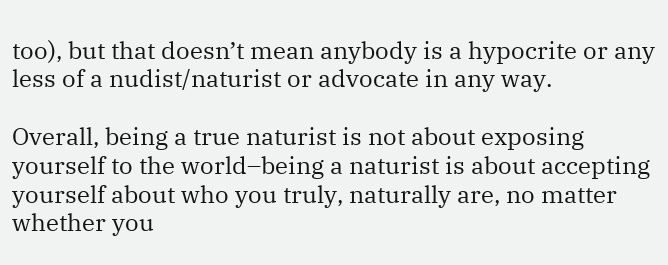too), but that doesn’t mean anybody is a hypocrite or any less of a nudist/naturist or advocate in any way.

Overall, being a true naturist is not about exposing yourself to the world–being a naturist is about accepting yourself about who you truly, naturally are, no matter whether you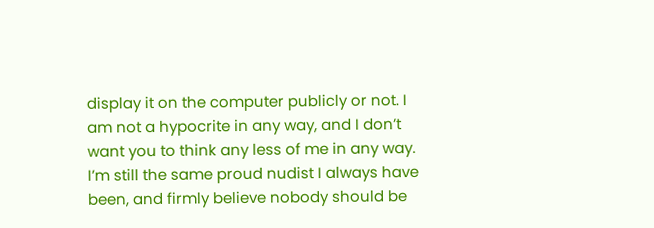display it on the computer publicly or not. I am not a hypocrite in any way, and I don’t want you to think any less of me in any way. I’m still the same proud nudist I always have been, and firmly believe nobody should be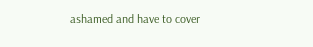ashamed and have to cover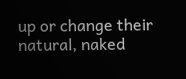up or change their natural, naked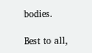bodies.

Best to all,